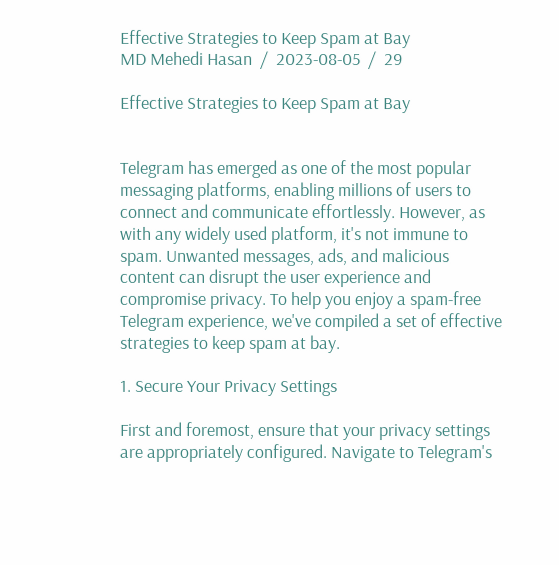Effective Strategies to Keep Spam at Bay
MD Mehedi Hasan  /  2023-08-05  /  29

Effective Strategies to Keep Spam at Bay


Telegram has emerged as one of the most popular messaging platforms, enabling millions of users to connect and communicate effortlessly. However, as with any widely used platform, it's not immune to spam. Unwanted messages, ads, and malicious content can disrupt the user experience and compromise privacy. To help you enjoy a spam-free Telegram experience, we've compiled a set of effective strategies to keep spam at bay.

1. Secure Your Privacy Settings

First and foremost, ensure that your privacy settings are appropriately configured. Navigate to Telegram's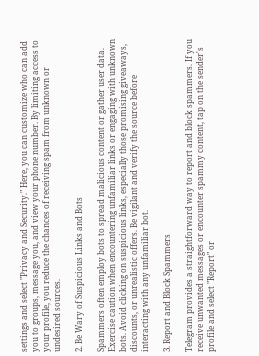settings and select "Privacy and Security." Here, you can customize who can add you to groups, message you, and view your phone number. By limiting access to your profile, you reduce the chances of receiving spam from unknown or undesired sources.

2. Be Wary of Suspicious Links and Bots

Spammers often employ bots to spread malicious content or gather user data. Exercise caution when encountering unfamiliar links or engaging with unknown bots. Avoid clicking on suspicious links, especially those promising giveaways, discounts, or unrealistic offers. Be vigilant and verify the source before interacting with any unfamiliar bot.

3. Report and Block Spammers

Telegram provides a straightforward way to report and block spammers. If you receive unwanted messages or encounter spammy content, tap on the sender's profile and select "Report" or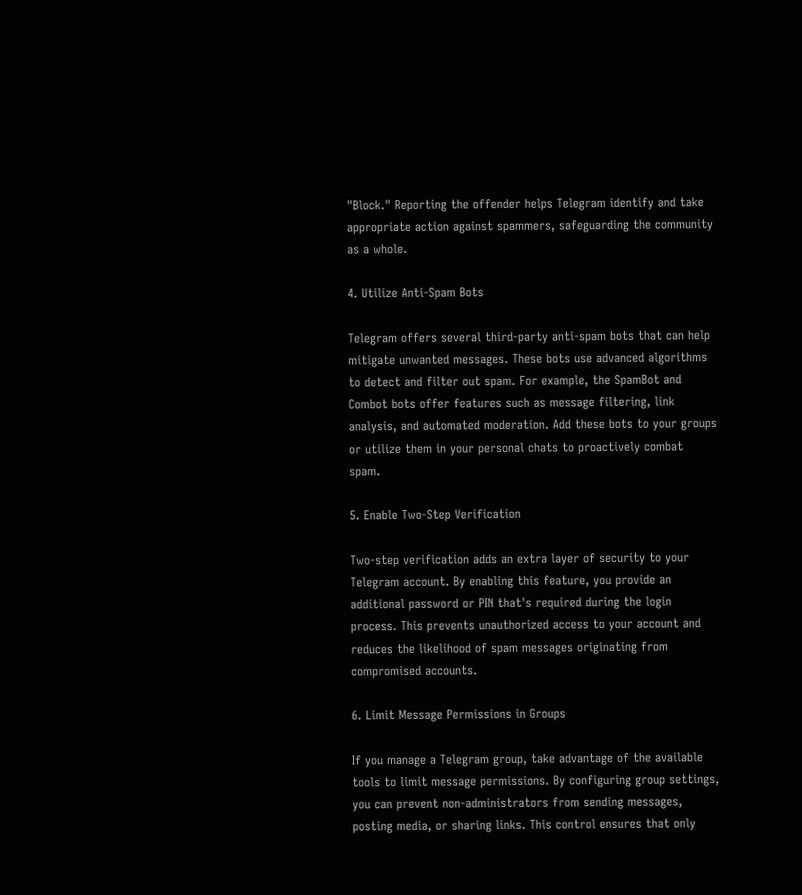"Block." Reporting the offender helps Telegram identify and take appropriate action against spammers, safeguarding the community as a whole.

4. Utilize Anti-Spam Bots

Telegram offers several third-party anti-spam bots that can help mitigate unwanted messages. These bots use advanced algorithms to detect and filter out spam. For example, the SpamBot and Combot bots offer features such as message filtering, link analysis, and automated moderation. Add these bots to your groups or utilize them in your personal chats to proactively combat spam.

5. Enable Two-Step Verification

Two-step verification adds an extra layer of security to your Telegram account. By enabling this feature, you provide an additional password or PIN that's required during the login process. This prevents unauthorized access to your account and reduces the likelihood of spam messages originating from compromised accounts.

6. Limit Message Permissions in Groups

If you manage a Telegram group, take advantage of the available tools to limit message permissions. By configuring group settings, you can prevent non-administrators from sending messages, posting media, or sharing links. This control ensures that only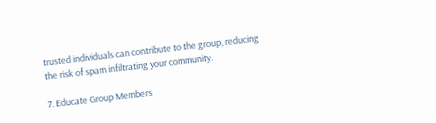trusted individuals can contribute to the group, reducing the risk of spam infiltrating your community.

7. Educate Group Members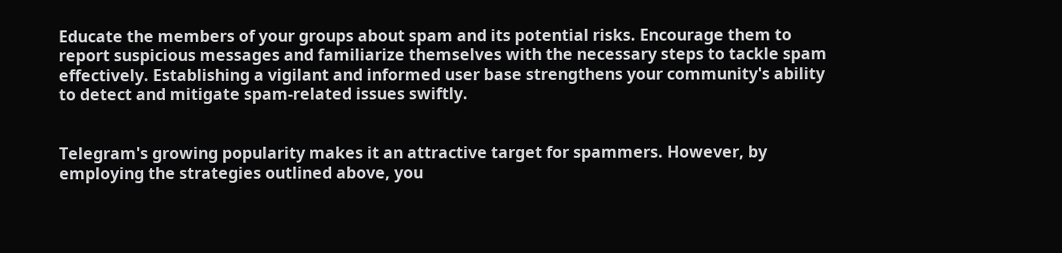Educate the members of your groups about spam and its potential risks. Encourage them to report suspicious messages and familiarize themselves with the necessary steps to tackle spam effectively. Establishing a vigilant and informed user base strengthens your community's ability to detect and mitigate spam-related issues swiftly.


Telegram's growing popularity makes it an attractive target for spammers. However, by employing the strategies outlined above, you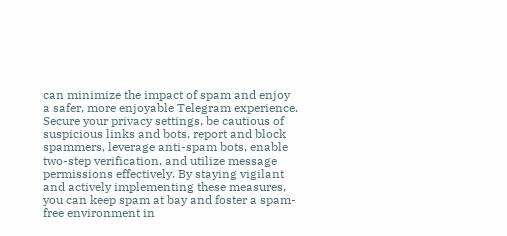can minimize the impact of spam and enjoy a safer, more enjoyable Telegram experience. Secure your privacy settings, be cautious of suspicious links and bots, report and block spammers, leverage anti-spam bots, enable two-step verification, and utilize message permissions effectively. By staying vigilant and actively implementing these measures, you can keep spam at bay and foster a spam-free environment in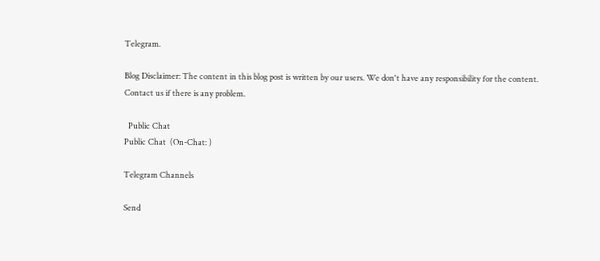Telegram.

Blog Disclaimer: The content in this blog post is written by our users. We don't have any responsibility for the content. Contact us if there is any problem.

  Public Chat
Public Chat  (On-Chat: )

Telegram Channels

Send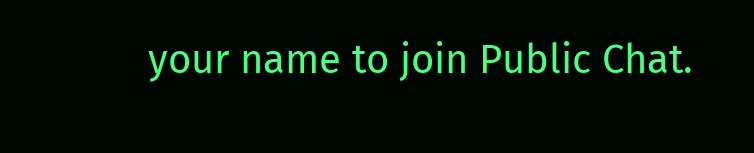your name to join Public Chat.